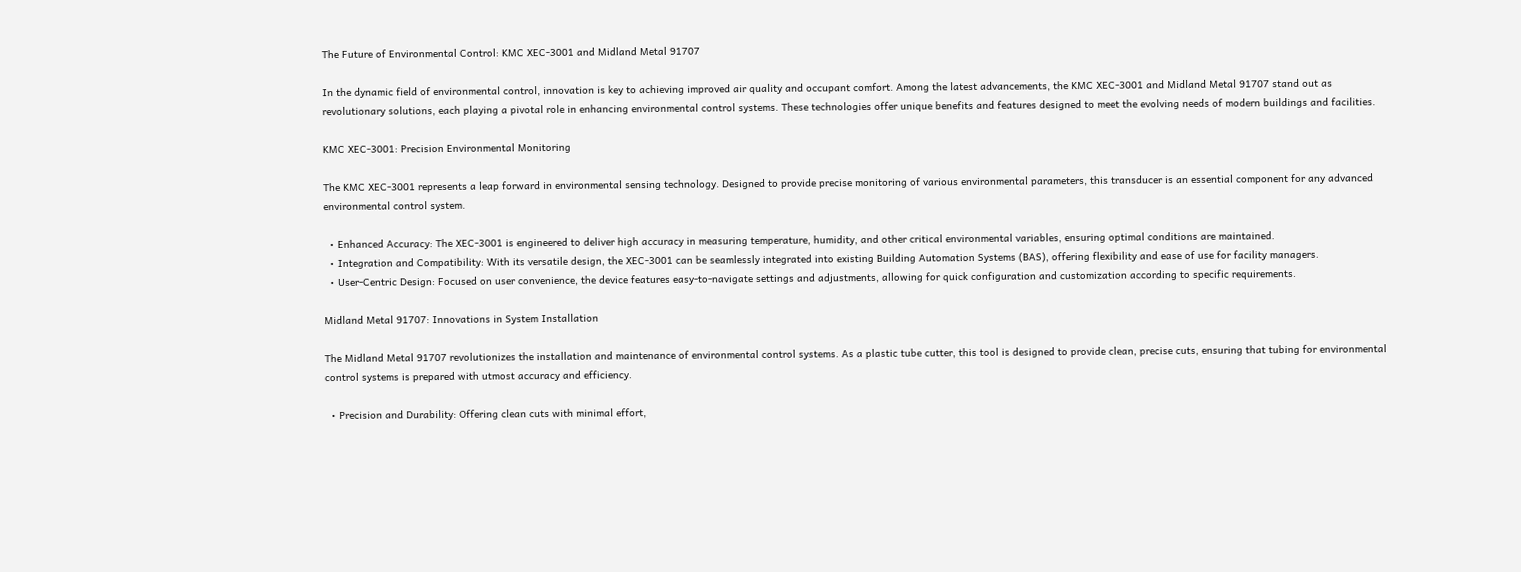The Future of Environmental Control: KMC XEC-3001 and Midland Metal 91707

In the dynamic field of environmental control, innovation is key to achieving improved air quality and occupant comfort. Among the latest advancements, the KMC XEC-3001 and Midland Metal 91707 stand out as revolutionary solutions, each playing a pivotal role in enhancing environmental control systems. These technologies offer unique benefits and features designed to meet the evolving needs of modern buildings and facilities.

KMC XEC-3001: Precision Environmental Monitoring

The KMC XEC-3001 represents a leap forward in environmental sensing technology. Designed to provide precise monitoring of various environmental parameters, this transducer is an essential component for any advanced environmental control system.

  • Enhanced Accuracy: The XEC-3001 is engineered to deliver high accuracy in measuring temperature, humidity, and other critical environmental variables, ensuring optimal conditions are maintained.
  • Integration and Compatibility: With its versatile design, the XEC-3001 can be seamlessly integrated into existing Building Automation Systems (BAS), offering flexibility and ease of use for facility managers.
  • User-Centric Design: Focused on user convenience, the device features easy-to-navigate settings and adjustments, allowing for quick configuration and customization according to specific requirements.

Midland Metal 91707: Innovations in System Installation

The Midland Metal 91707 revolutionizes the installation and maintenance of environmental control systems. As a plastic tube cutter, this tool is designed to provide clean, precise cuts, ensuring that tubing for environmental control systems is prepared with utmost accuracy and efficiency.

  • Precision and Durability: Offering clean cuts with minimal effort,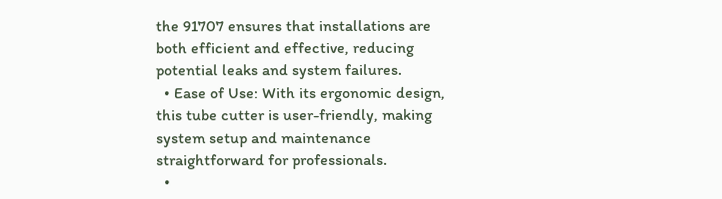the 91707 ensures that installations are both efficient and effective, reducing potential leaks and system failures.
  • Ease of Use: With its ergonomic design, this tube cutter is user-friendly, making system setup and maintenance straightforward for professionals.
  •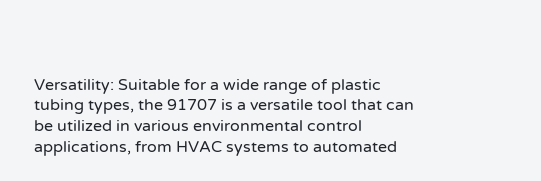Versatility: Suitable for a wide range of plastic tubing types, the 91707 is a versatile tool that can be utilized in various environmental control applications, from HVAC systems to automated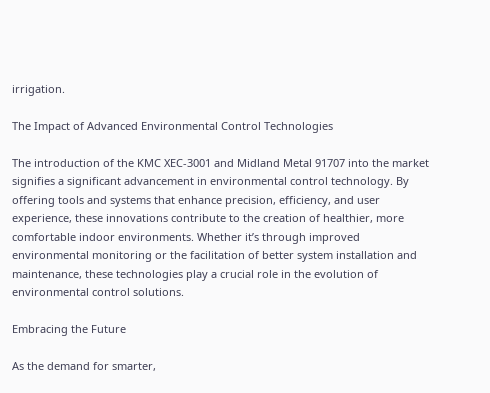irrigation.

The Impact of Advanced Environmental Control Technologies

The introduction of the KMC XEC-3001 and Midland Metal 91707 into the market signifies a significant advancement in environmental control technology. By offering tools and systems that enhance precision, efficiency, and user experience, these innovations contribute to the creation of healthier, more comfortable indoor environments. Whether it’s through improved environmental monitoring or the facilitation of better system installation and maintenance, these technologies play a crucial role in the evolution of environmental control solutions.

Embracing the Future

As the demand for smarter,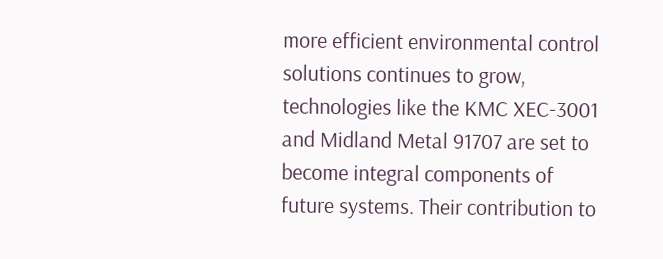more efficient environmental control solutions continues to grow, technologies like the KMC XEC-3001 and Midland Metal 91707 are set to become integral components of future systems. Their contribution to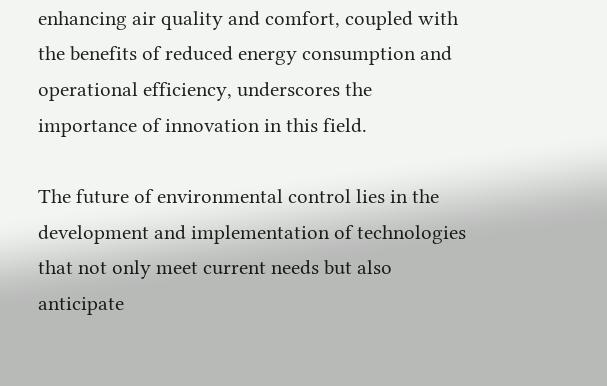enhancing air quality and comfort, coupled with the benefits of reduced energy consumption and operational efficiency, underscores the importance of innovation in this field.

The future of environmental control lies in the development and implementation of technologies that not only meet current needs but also anticipate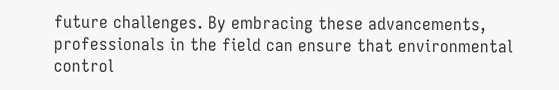future challenges. By embracing these advancements, professionals in the field can ensure that environmental control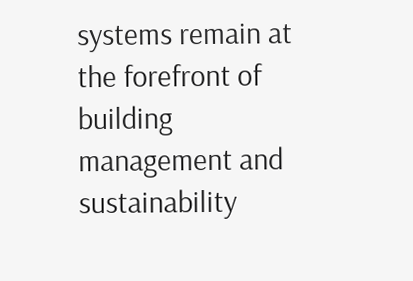systems remain at the forefront of building management and sustainability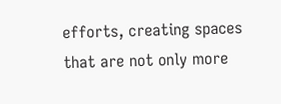efforts, creating spaces that are not only more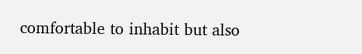comfortable to inhabit but also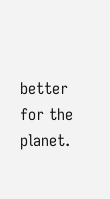better for the planet.